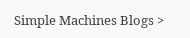Simple Machines Blogs >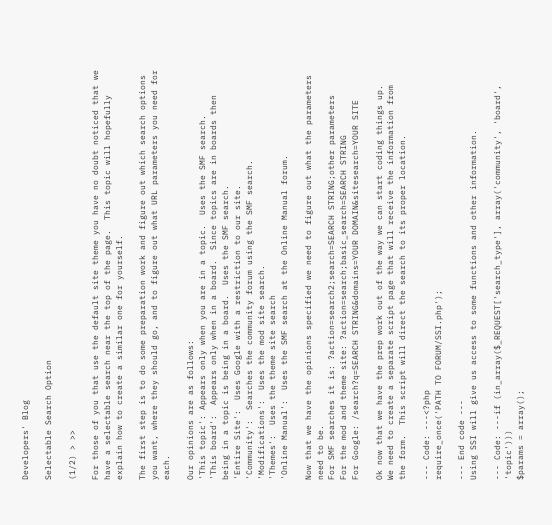Developers' Blog

Selectable Search Option

(1/2) > >>

For those of you that use the default site theme you have no doubt noticed that we have a selectable search near the top of the page.  This topic will hopefully explain how to create a similar one for yourself.

The first step is to do some preparation work and figure out which search options you want, where they should go, and to figure out what URL parameters you need for each.

Our opinions are as follows:
'This topic': Appears only when you are in a topic.  Uses the SMF search.
'This board':  Appears only when in a board.  Since topics are in boards then being in a topic is being in a board.  Uses the SMF search.
'Entire Site':  Uses Google with a restriction to our site.
'Community':  Searches the community forum using the SMF search.
'Modifications':  Uses the mod site search.
'Themes':  Uses the theme site search
'Online Manual':  Uses the SMF search at the Online Manual forum.

Now that we have the opinions specified we need to figure out what the parameters need to be.
For SMF searches it is: ?action=search2;search=SEARCH STRING;other parameters
For the mod and theme site: ?action=search;basic_search=SEARCH STRING
For Google: /search?q=SEARCH STRING&domains=YOUR DOMAIN&sitesearch=YOUR SITE

Ok now that we have the prep work out of the way we can start coding things up.  We need to create a separate script page that will receive the information from the form.  This script will direct the search to its proper location.

--- Code: ---<?php
require_once('PATH TO FORUM/SSI.php');

--- End code ---
Using SSI will give us access to some functions and other information.

--- Code: ---if (in_array($_REQUEST['search_type'], array('community', 'board', 'topic')))
$params = array();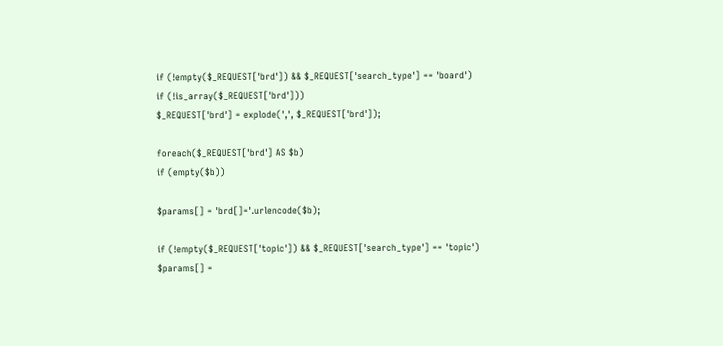if (!empty($_REQUEST['brd']) && $_REQUEST['search_type'] == 'board')
if (!is_array($_REQUEST['brd']))
$_REQUEST['brd'] = explode(',', $_REQUEST['brd']);

foreach($_REQUEST['brd'] AS $b)
if (empty($b))

$params[] = 'brd[]='.urlencode($b);

if (!empty($_REQUEST['topic']) && $_REQUEST['search_type'] == 'topic')
$params[] =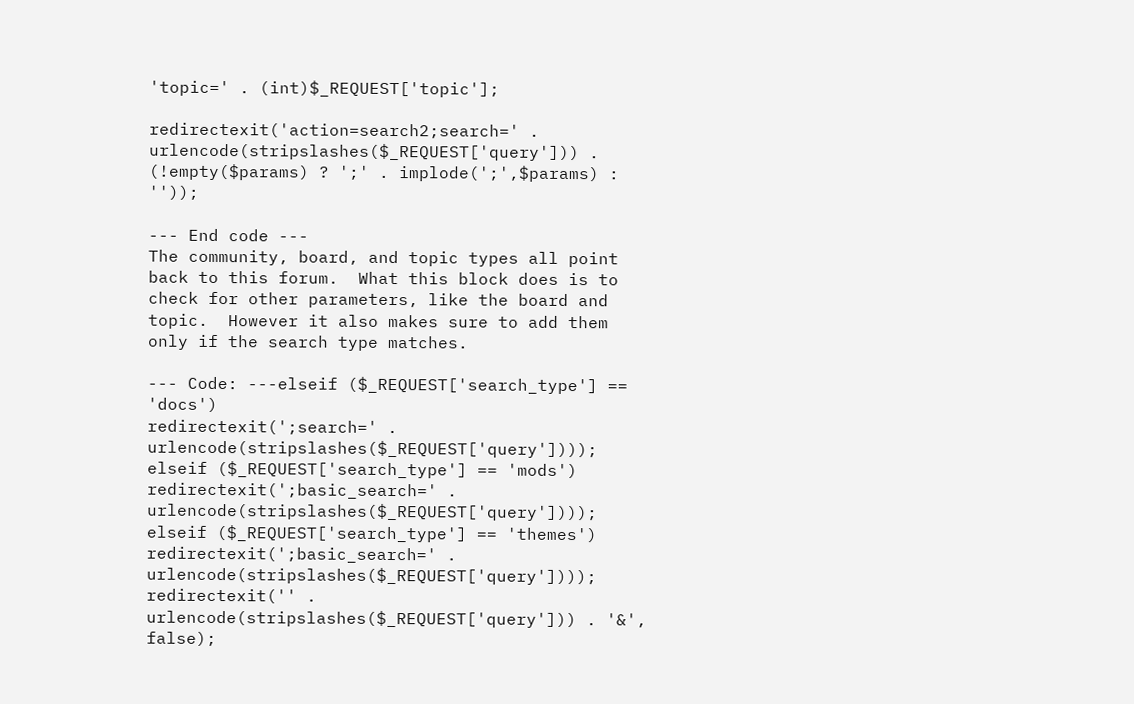'topic=' . (int)$_REQUEST['topic'];

redirectexit('action=search2;search=' . urlencode(stripslashes($_REQUEST['query'])) . (!empty($params) ? ';' . implode(';',$params) : ''));

--- End code ---
The community, board, and topic types all point back to this forum.  What this block does is to check for other parameters, like the board and topic.  However it also makes sure to add them only if the search type matches.

--- Code: ---elseif ($_REQUEST['search_type'] == 'docs')
redirectexit(';search=' . urlencode(stripslashes($_REQUEST['query'])));
elseif ($_REQUEST['search_type'] == 'mods')
redirectexit(';basic_search=' . urlencode(stripslashes($_REQUEST['query'])));
elseif ($_REQUEST['search_type'] == 'themes')
redirectexit(';basic_search=' . urlencode(stripslashes($_REQUEST['query'])));
redirectexit('' . urlencode(stripslashes($_REQUEST['query'])) . '&', false);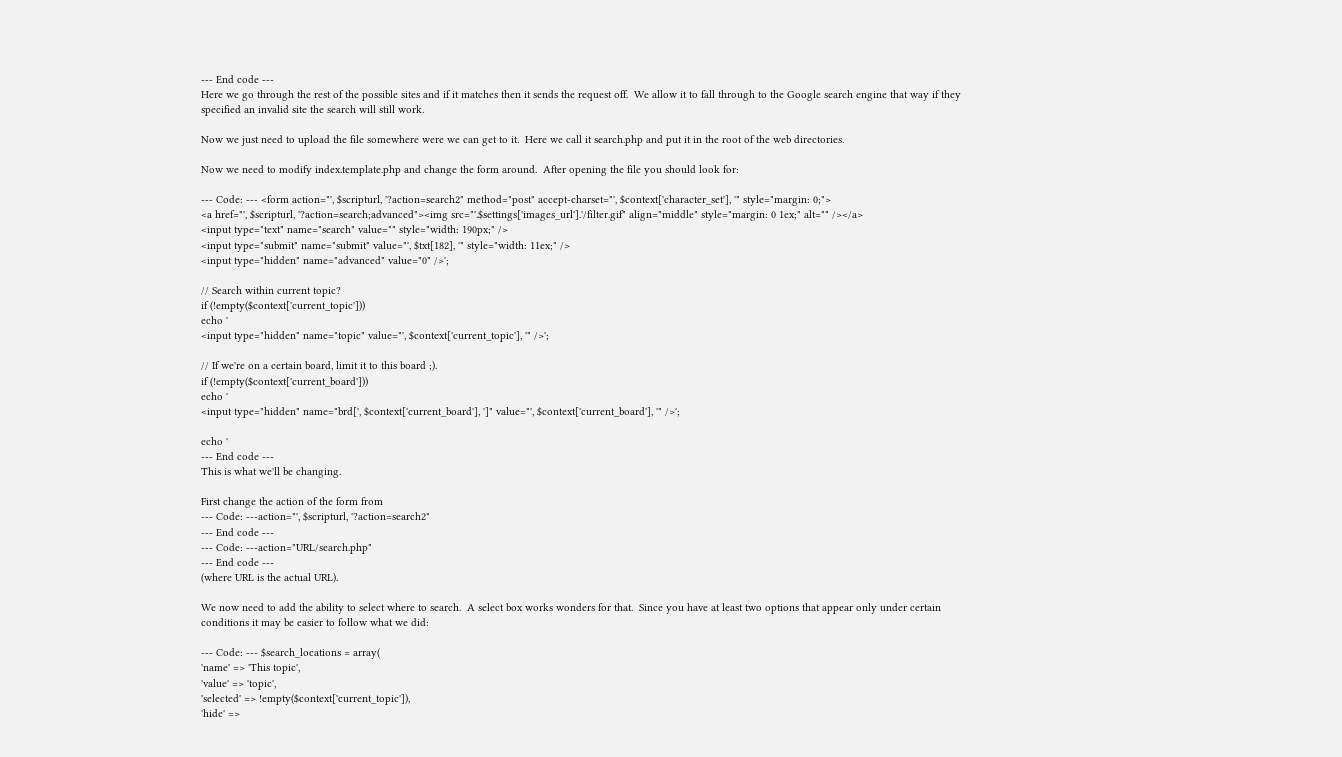--- End code ---
Here we go through the rest of the possible sites and if it matches then it sends the request off.  We allow it to fall through to the Google search engine that way if they specified an invalid site the search will still work.

Now we just need to upload the file somewhere were we can get to it.  Here we call it search.php and put it in the root of the web directories.

Now we need to modify index.template.php and change the form around.  After opening the file you should look for:

--- Code: --- <form action="', $scripturl, '?action=search2" method="post" accept-charset="', $context['character_set'], '" style="margin: 0;">
<a href="', $scripturl, '?action=search;advanced"><img src="'.$settings['images_url'].'/filter.gif" align="middle" style="margin: 0 1ex;" alt="" /></a>
<input type="text" name="search" value="" style="width: 190px;" />
<input type="submit" name="submit" value="', $txt[182], '" style="width: 11ex;" />
<input type="hidden" name="advanced" value="0" />';

// Search within current topic?
if (!empty($context['current_topic']))
echo '
<input type="hidden" name="topic" value="', $context['current_topic'], '" />';

// If we're on a certain board, limit it to this board ;).
if (!empty($context['current_board']))
echo '
<input type="hidden" name="brd[', $context['current_board'], ']" value="', $context['current_board'], '" />';

echo '
--- End code ---
This is what we'll be changing.

First change the action of the form from
--- Code: ---action="', $scripturl, '?action=search2"
--- End code ---
--- Code: ---action="URL/search.php"
--- End code ---
(where URL is the actual URL).

We now need to add the ability to select where to search.  A select box works wonders for that.  Since you have at least two options that appear only under certain conditions it may be easier to follow what we did:

--- Code: --- $search_locations = array(
'name' => 'This topic',
'value' => 'topic',
'selected' => !empty($context['current_topic']),
'hide' =>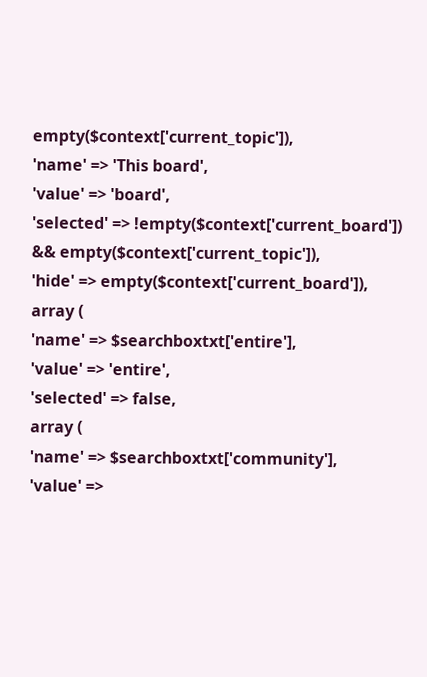empty($context['current_topic']),
'name' => 'This board',
'value' => 'board',
'selected' => !empty($context['current_board']) && empty($context['current_topic']),
'hide' => empty($context['current_board']),
array (
'name' => $searchboxtxt['entire'],
'value' => 'entire',
'selected' => false,
array (
'name' => $searchboxtxt['community'],
'value' =>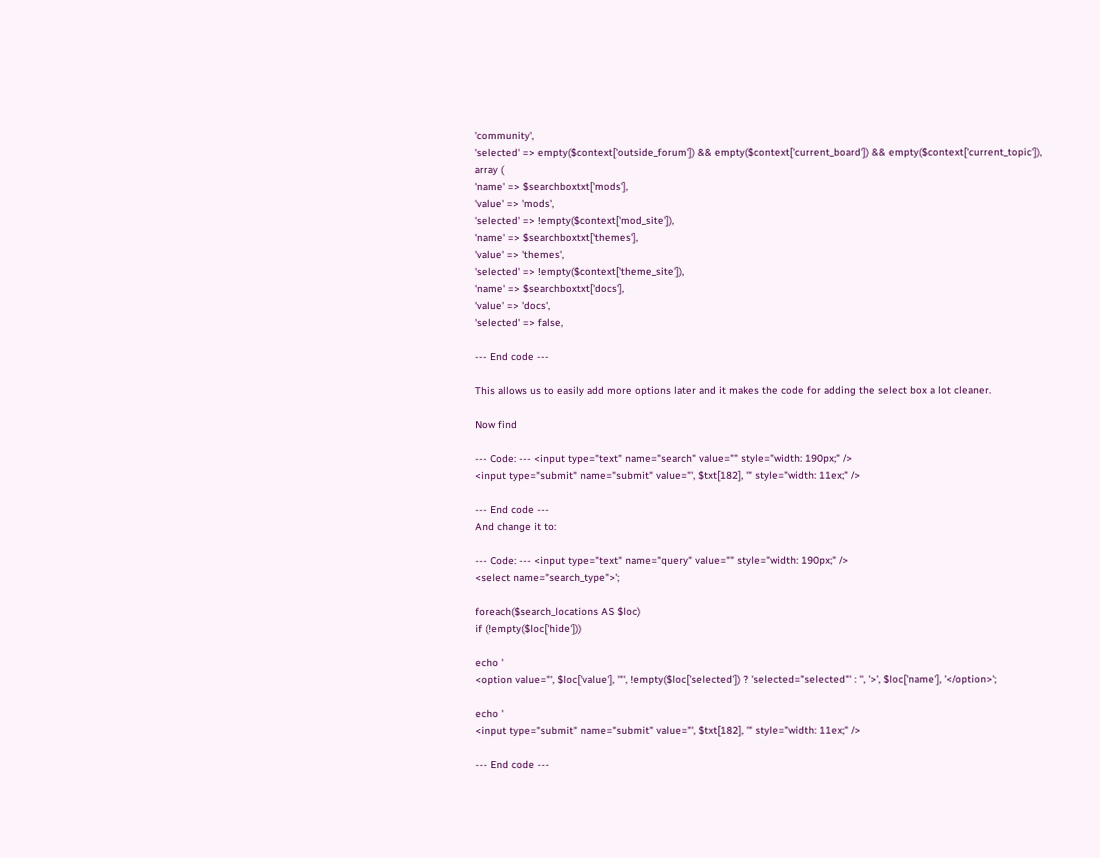'community',
'selected' => empty($context['outside_forum']) && empty($context['current_board']) && empty($context['current_topic']),
array (
'name' => $searchboxtxt['mods'],
'value' => 'mods',
'selected' => !empty($context['mod_site']),
'name' => $searchboxtxt['themes'],
'value' => 'themes',
'selected' => !empty($context['theme_site']),
'name' => $searchboxtxt['docs'],
'value' => 'docs',
'selected' => false,

--- End code ---

This allows us to easily add more options later and it makes the code for adding the select box a lot cleaner.

Now find

--- Code: --- <input type="text" name="search" value="" style="width: 190px;" />
<input type="submit" name="submit" value="', $txt[182], '" style="width: 11ex;" />

--- End code ---
And change it to:

--- Code: --- <input type="text" name="query" value="" style="width: 190px;" />
<select name="search_type">';

foreach($search_locations AS $loc)
if (!empty($loc['hide']))

echo '
<option value="', $loc['value'], '"', !empty($loc['selected']) ? 'selected="selected"' : '', '>', $loc['name'], '</option>';

echo '
<input type="submit" name="submit" value="', $txt[182], '" style="width: 11ex;" />

--- End code ---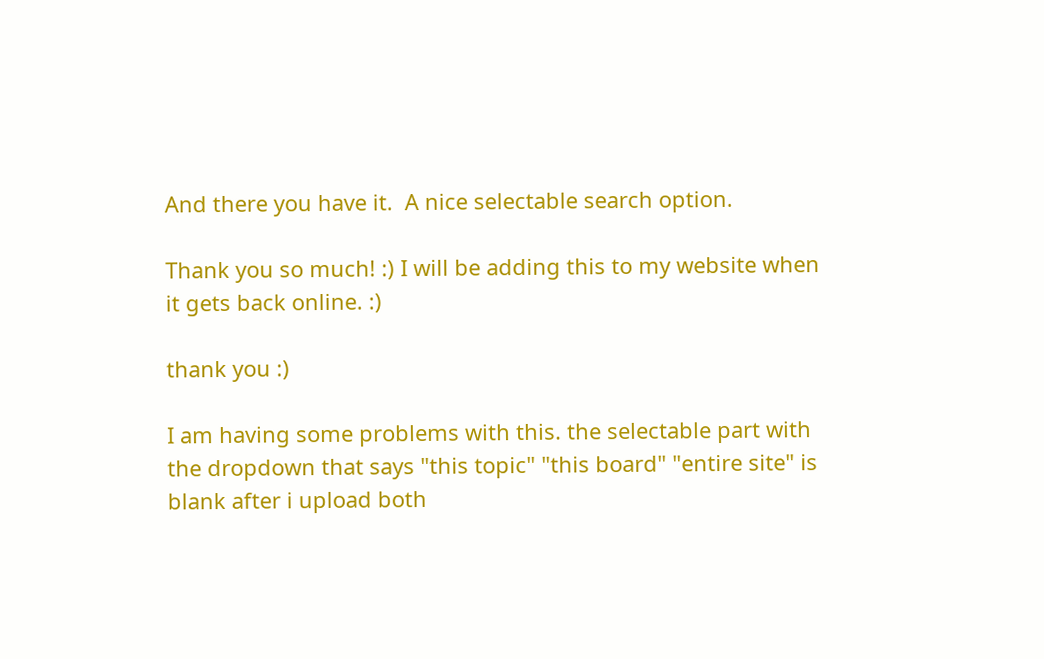And there you have it.  A nice selectable search option.

Thank you so much! :) I will be adding this to my website when it gets back online. :)

thank you :)

I am having some problems with this. the selectable part with the dropdown that says "this topic" "this board" "entire site" is blank after i upload both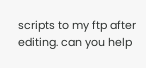scripts to my ftp after editing. can you help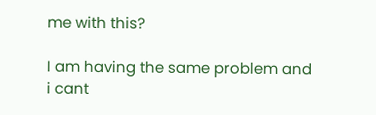me with this?

I am having the same problem and i cant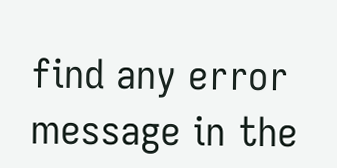find any error message in the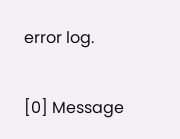error log.


[0] Message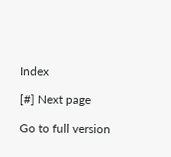Index

[#] Next page

Go to full version